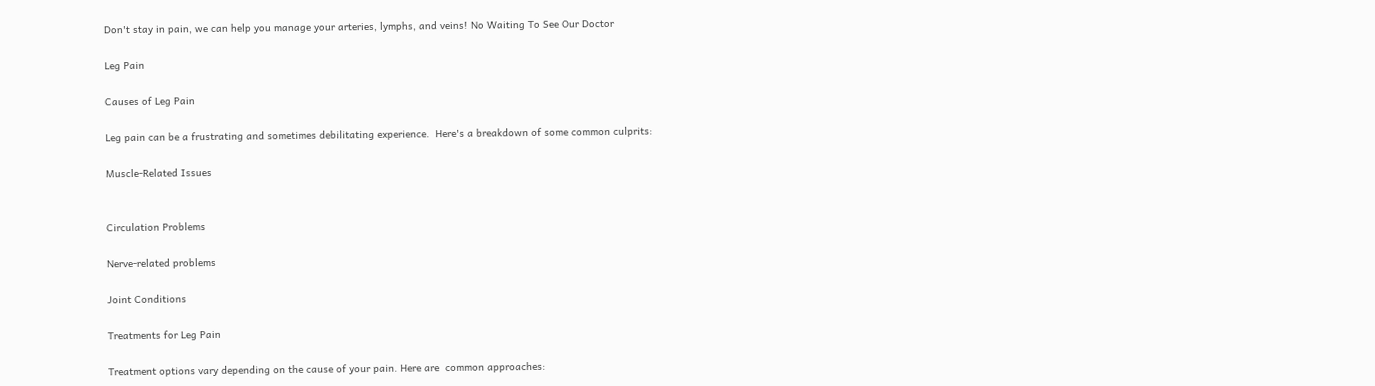Don't stay in pain, we can help you manage your arteries, lymphs, and veins! No Waiting To See Our Doctor

Leg Pain

Causes of Leg Pain

Leg pain can be a frustrating and sometimes debilitating experience.  Here's a breakdown of some common culprits:

Muscle-Related Issues


Circulation Problems

Nerve-related problems

Joint Conditions

Treatments for Leg Pain

Treatment options vary depending on the cause of your pain. Here are  common approaches: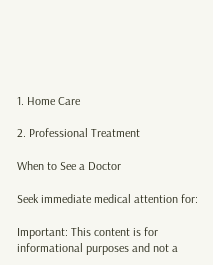1. Home Care

2. Professional Treatment

When to See a Doctor

Seek immediate medical attention for:

Important: This content is for informational purposes and not a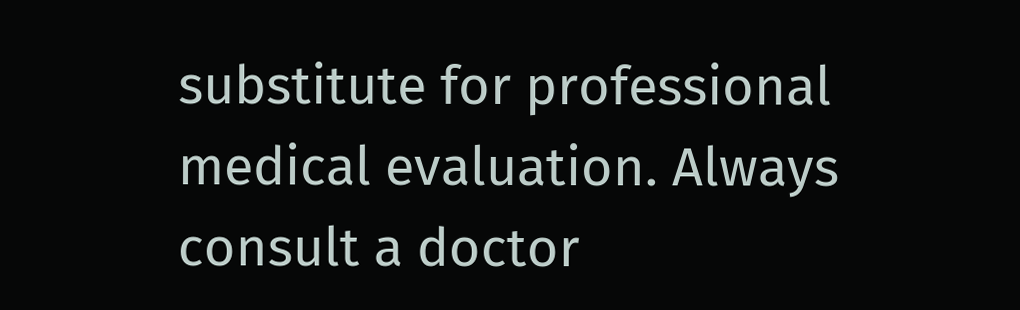substitute for professional medical evaluation. Always consult a doctor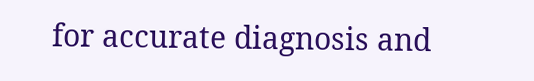for accurate diagnosis and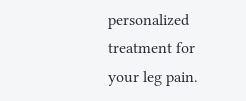personalized treatment for your leg pain.